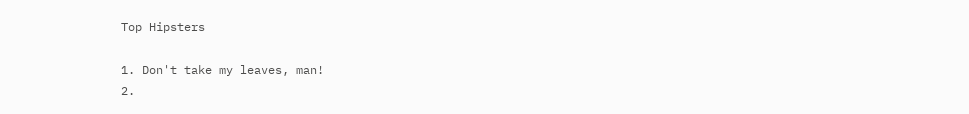Top Hipsters

1. Don't take my leaves, man!
2.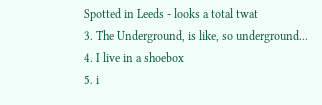Spotted in Leeds - looks a total twat
3. The Underground, is like, so underground...
4. I live in a shoebox
5. i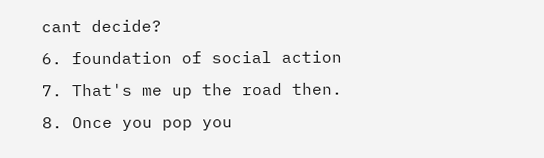cant decide?
6. foundation of social action
7. That's me up the road then.
8. Once you pop you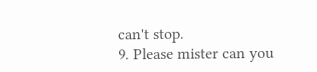can't stop.
9. Please mister can you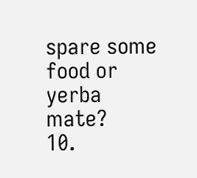spare some food or yerba mate?
10.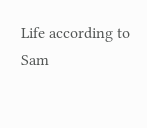Life according to Sam